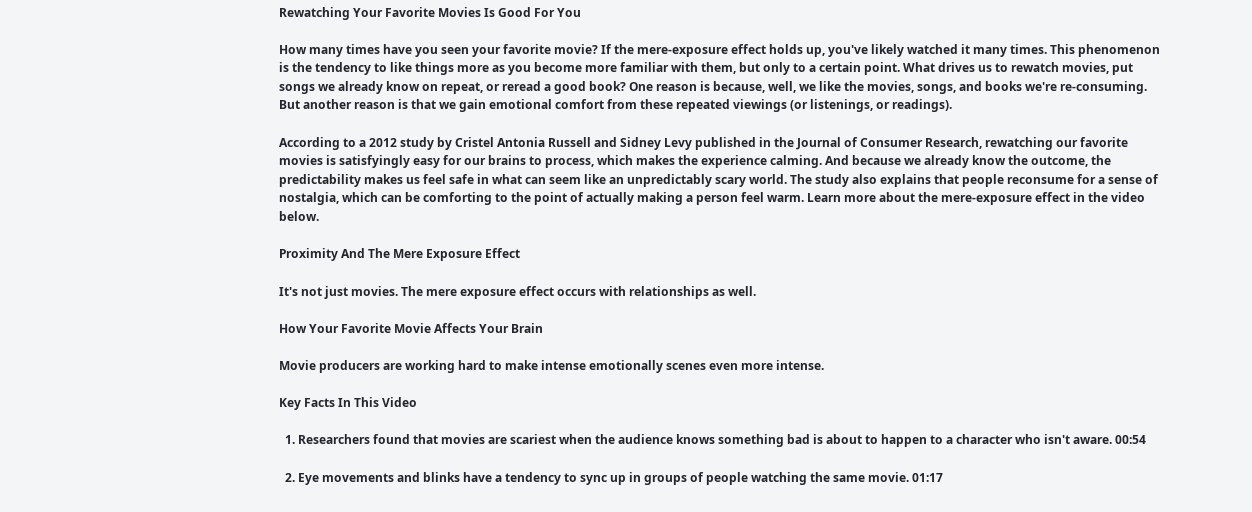Rewatching Your Favorite Movies Is Good For You

How many times have you seen your favorite movie? If the mere-exposure effect holds up, you've likely watched it many times. This phenomenon is the tendency to like things more as you become more familiar with them, but only to a certain point. What drives us to rewatch movies, put songs we already know on repeat, or reread a good book? One reason is because, well, we like the movies, songs, and books we're re-consuming. But another reason is that we gain emotional comfort from these repeated viewings (or listenings, or readings).

According to a 2012 study by Cristel Antonia Russell and Sidney Levy published in the Journal of Consumer Research, rewatching our favorite movies is satisfyingly easy for our brains to process, which makes the experience calming. And because we already know the outcome, the predictability makes us feel safe in what can seem like an unpredictably scary world. The study also explains that people reconsume for a sense of nostalgia, which can be comforting to the point of actually making a person feel warm. Learn more about the mere-exposure effect in the video below.

Proximity And The Mere Exposure Effect

It's not just movies. The mere exposure effect occurs with relationships as well.

How Your Favorite Movie Affects Your Brain

Movie producers are working hard to make intense emotionally scenes even more intense.

Key Facts In This Video

  1. Researchers found that movies are scariest when the audience knows something bad is about to happen to a character who isn't aware. 00:54

  2. Eye movements and blinks have a tendency to sync up in groups of people watching the same movie. 01:17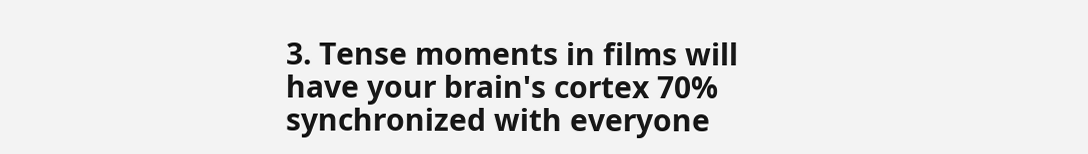3. Tense moments in films will have your brain's cortex 70% synchronized with everyone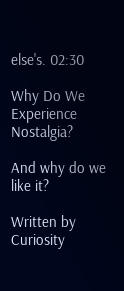else's. 02:30

Why Do We Experience Nostalgia?

And why do we like it?

Written by Curiosity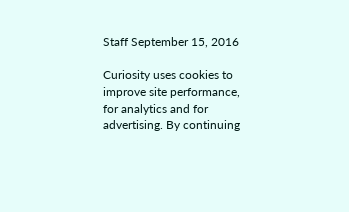Staff September 15, 2016

Curiosity uses cookies to improve site performance, for analytics and for advertising. By continuing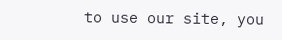to use our site, you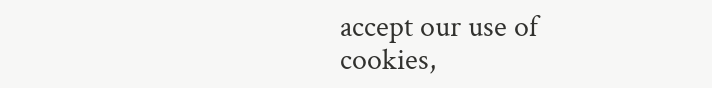accept our use of cookies,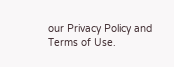our Privacy Policy and Terms of Use.